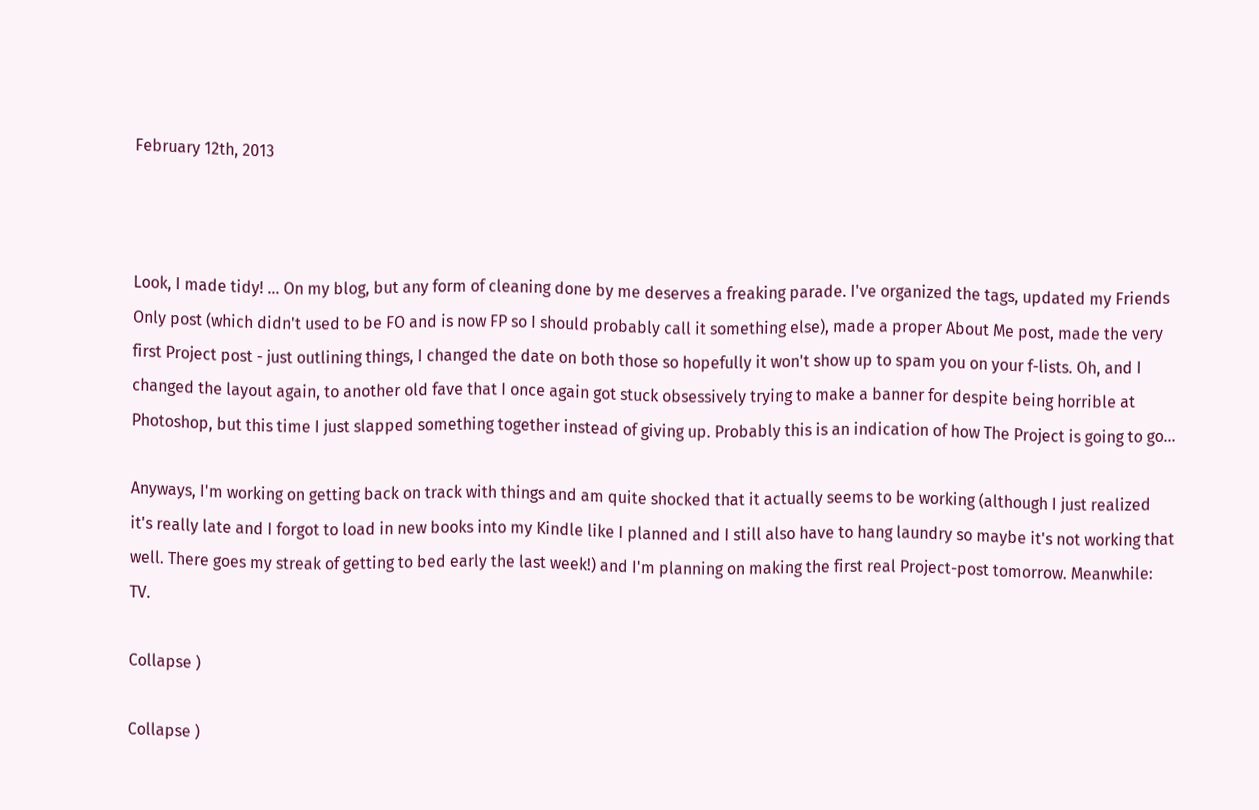February 12th, 2013



Look, I made tidy! ... On my blog, but any form of cleaning done by me deserves a freaking parade. I've organized the tags, updated my Friends Only post (which didn't used to be FO and is now FP so I should probably call it something else), made a proper About Me post, made the very first Project post - just outlining things, I changed the date on both those so hopefully it won't show up to spam you on your f-lists. Oh, and I changed the layout again, to another old fave that I once again got stuck obsessively trying to make a banner for despite being horrible at Photoshop, but this time I just slapped something together instead of giving up. Probably this is an indication of how The Project is going to go...

Anyways, I'm working on getting back on track with things and am quite shocked that it actually seems to be working (although I just realized it's really late and I forgot to load in new books into my Kindle like I planned and I still also have to hang laundry so maybe it's not working that well. There goes my streak of getting to bed early the last week!) and I'm planning on making the first real Project-post tomorrow. Meanwhile: TV.

Collapse )

Collapse )